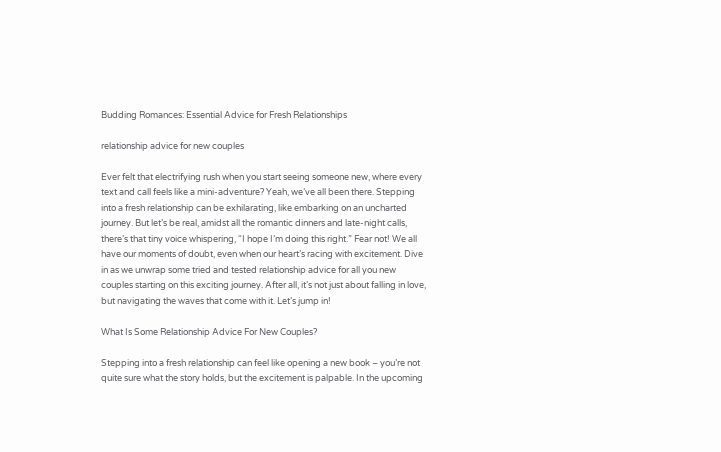Budding Romances: Essential Advice for Fresh Relationships

relationship advice for new couples

Ever felt that electrifying rush when you start seeing someone new, where every text and call feels like a mini-adventure? Yeah, we’ve all been there. Stepping into a fresh relationship can be exhilarating, like embarking on an uncharted journey. But let’s be real, amidst all the romantic dinners and late-night calls, there’s that tiny voice whispering, “I hope I’m doing this right.” Fear not! We all have our moments of doubt, even when our heart’s racing with excitement. Dive in as we unwrap some tried and tested relationship advice for all you new couples starting on this exciting journey. After all, it’s not just about falling in love, but navigating the waves that come with it. Let’s jump in!

What Is Some Relationship Advice For New Couples?

Stepping into a fresh relationship can feel like opening a new book – you’re not quite sure what the story holds, but the excitement is palpable. In the upcoming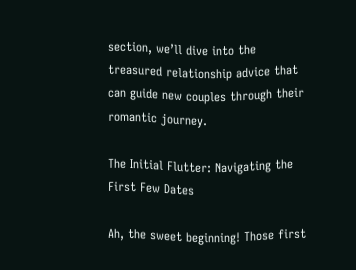section, we’ll dive into the treasured relationship advice that can guide new couples through their romantic journey.

The Initial Flutter: Navigating the First Few Dates

Ah, the sweet beginning! Those first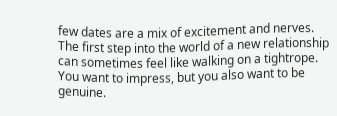few dates are a mix of excitement and nerves. The first step into the world of a new relationship can sometimes feel like walking on a tightrope. You want to impress, but you also want to be genuine.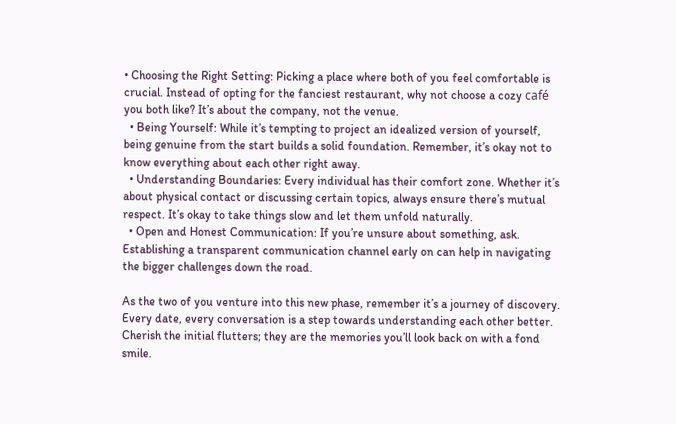• Choosing the Right Setting: Picking a place where both of you feel comfortable is crucial. Instead of opting for the fanciest restaurant, why not choose a cozy café you both like? It’s about the company, not the venue.
  • Being Yourself: While it’s tempting to project an idealized version of yourself, being genuine from the start builds a solid foundation. Remember, it’s okay not to know everything about each other right away.
  • Understanding Boundaries: Every individual has their comfort zone. Whether it’s about physical contact or discussing certain topics, always ensure there’s mutual respect. It’s okay to take things slow and let them unfold naturally.
  • Open and Honest Communication: If you’re unsure about something, ask. Establishing a transparent communication channel early on can help in navigating the bigger challenges down the road.

As the two of you venture into this new phase, remember it’s a journey of discovery. Every date, every conversation is a step towards understanding each other better. Cherish the initial flutters; they are the memories you’ll look back on with a fond smile.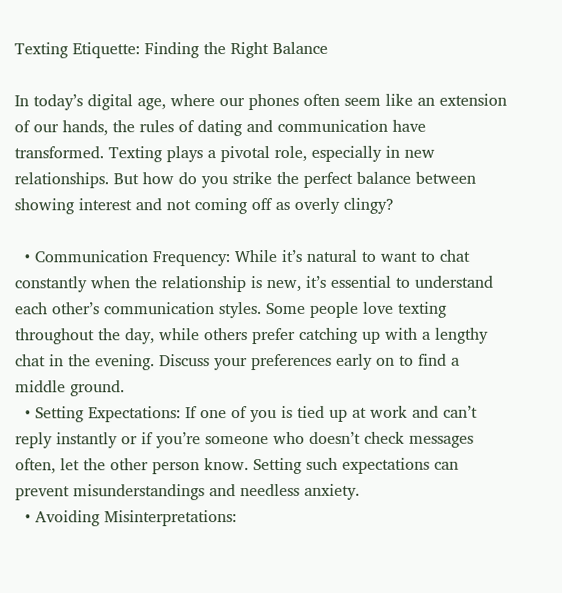Texting Etiquette: Finding the Right Balance

In today’s digital age, where our phones often seem like an extension of our hands, the rules of dating and communication have transformed. Texting plays a pivotal role, especially in new relationships. But how do you strike the perfect balance between showing interest and not coming off as overly clingy?

  • Communication Frequency: While it’s natural to want to chat constantly when the relationship is new, it’s essential to understand each other’s communication styles. Some people love texting throughout the day, while others prefer catching up with a lengthy chat in the evening. Discuss your preferences early on to find a middle ground.
  • Setting Expectations: If one of you is tied up at work and can’t reply instantly or if you’re someone who doesn’t check messages often, let the other person know. Setting such expectations can prevent misunderstandings and needless anxiety.
  • Avoiding Misinterpretations: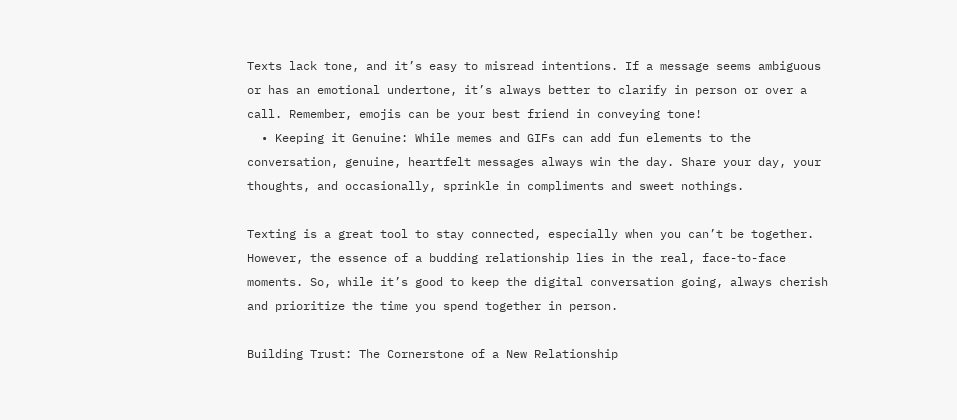Texts lack tone, and it’s easy to misread intentions. If a message seems ambiguous or has an emotional undertone, it’s always better to clarify in person or over a call. Remember, emojis can be your best friend in conveying tone!
  • Keeping it Genuine: While memes and GIFs can add fun elements to the conversation, genuine, heartfelt messages always win the day. Share your day, your thoughts, and occasionally, sprinkle in compliments and sweet nothings.

Texting is a great tool to stay connected, especially when you can’t be together. However, the essence of a budding relationship lies in the real, face-to-face moments. So, while it’s good to keep the digital conversation going, always cherish and prioritize the time you spend together in person.

Building Trust: The Cornerstone of a New Relationship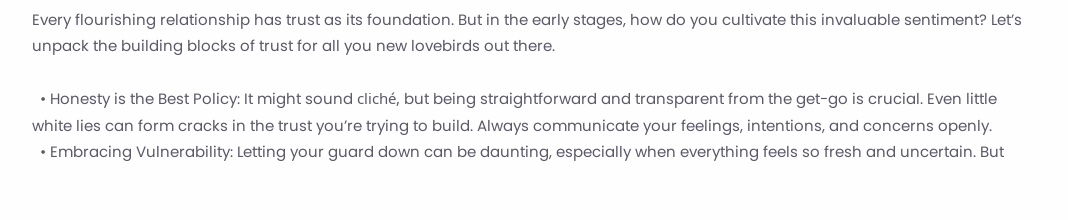Every flourishing relationship has trust as its foundation. But in the early stages, how do you cultivate this invaluable sentiment? Let’s unpack the building blocks of trust for all you new lovebirds out there.

  • Honesty is the Best Policy: It might sound cliché, but being straightforward and transparent from the get-go is crucial. Even little white lies can form cracks in the trust you’re trying to build. Always communicate your feelings, intentions, and concerns openly.
  • Embracing Vulnerability: Letting your guard down can be daunting, especially when everything feels so fresh and uncertain. But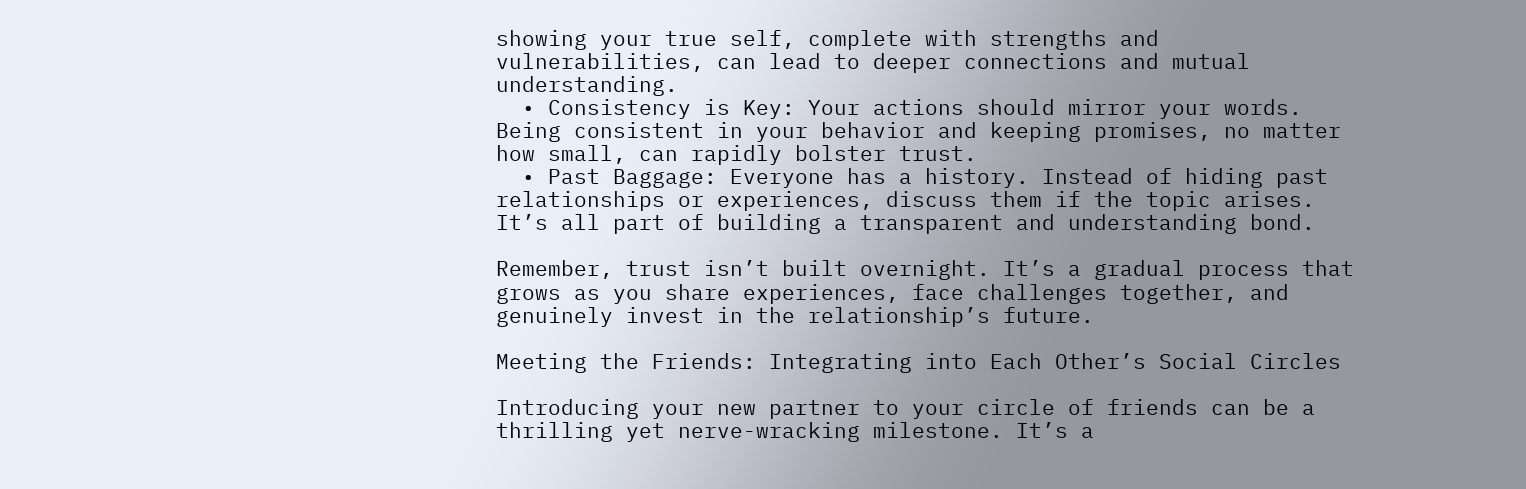showing your true self, complete with strengths and vulnerabilities, can lead to deeper connections and mutual understanding.
  • Consistency is Key: Your actions should mirror your words. Being consistent in your behavior and keeping promises, no matter how small, can rapidly bolster trust.
  • Past Baggage: Everyone has a history. Instead of hiding past relationships or experiences, discuss them if the topic arises. It’s all part of building a transparent and understanding bond.

Remember, trust isn’t built overnight. It’s a gradual process that grows as you share experiences, face challenges together, and genuinely invest in the relationship’s future.

Meeting the Friends: Integrating into Each Other’s Social Circles

Introducing your new partner to your circle of friends can be a thrilling yet nerve-wracking milestone. It’s a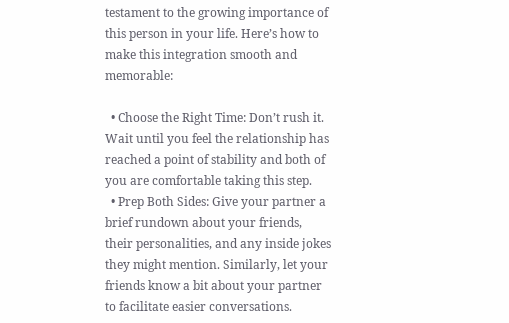testament to the growing importance of this person in your life. Here’s how to make this integration smooth and memorable:

  • Choose the Right Time: Don’t rush it. Wait until you feel the relationship has reached a point of stability and both of you are comfortable taking this step.
  • Prep Both Sides: Give your partner a brief rundown about your friends, their personalities, and any inside jokes they might mention. Similarly, let your friends know a bit about your partner to facilitate easier conversations.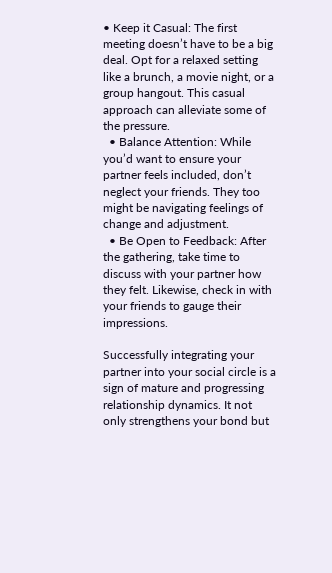• Keep it Casual: The first meeting doesn’t have to be a big deal. Opt for a relaxed setting like a brunch, a movie night, or a group hangout. This casual approach can alleviate some of the pressure.
  • Balance Attention: While you’d want to ensure your partner feels included, don’t neglect your friends. They too might be navigating feelings of change and adjustment.
  • Be Open to Feedback: After the gathering, take time to discuss with your partner how they felt. Likewise, check in with your friends to gauge their impressions.

Successfully integrating your partner into your social circle is a sign of mature and progressing relationship dynamics. It not only strengthens your bond but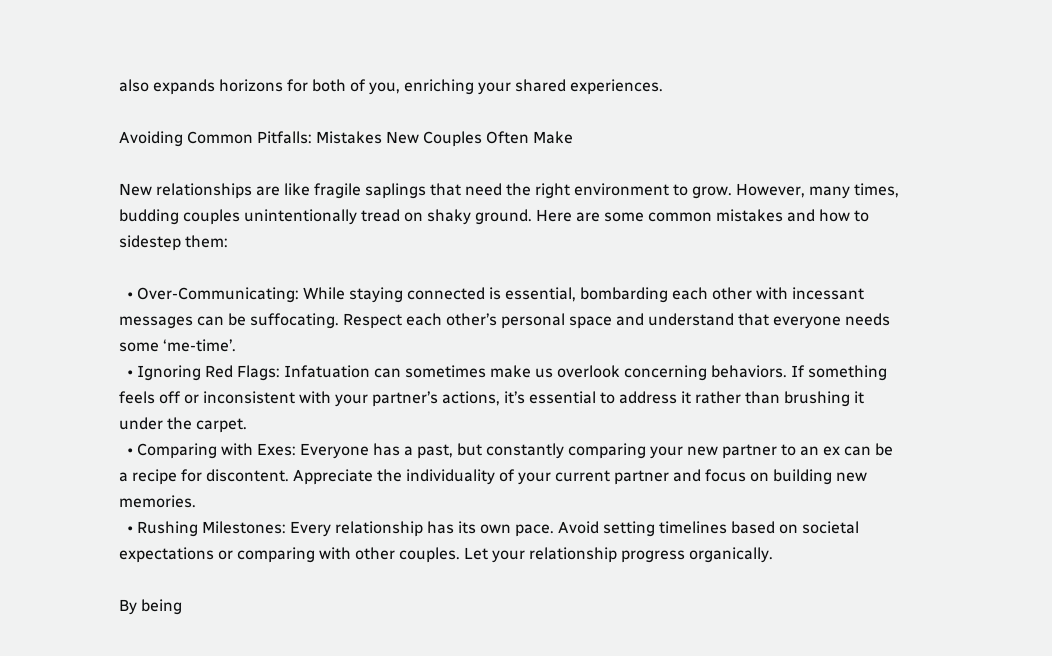also expands horizons for both of you, enriching your shared experiences.

Avoiding Common Pitfalls: Mistakes New Couples Often Make

New relationships are like fragile saplings that need the right environment to grow. However, many times, budding couples unintentionally tread on shaky ground. Here are some common mistakes and how to sidestep them:

  • Over-Communicating: While staying connected is essential, bombarding each other with incessant messages can be suffocating. Respect each other’s personal space and understand that everyone needs some ‘me-time’.
  • Ignoring Red Flags: Infatuation can sometimes make us overlook concerning behaviors. If something feels off or inconsistent with your partner’s actions, it’s essential to address it rather than brushing it under the carpet.
  • Comparing with Exes: Everyone has a past, but constantly comparing your new partner to an ex can be a recipe for discontent. Appreciate the individuality of your current partner and focus on building new memories.
  • Rushing Milestones: Every relationship has its own pace. Avoid setting timelines based on societal expectations or comparing with other couples. Let your relationship progress organically.

By being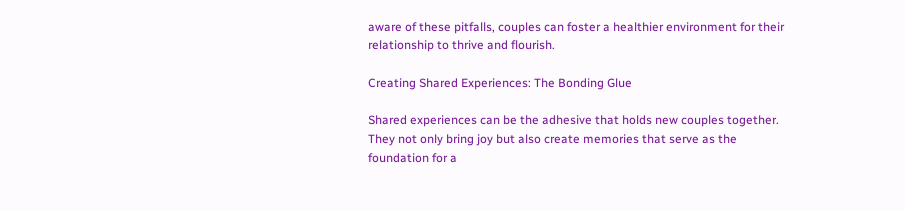aware of these pitfalls, couples can foster a healthier environment for their relationship to thrive and flourish.

Creating Shared Experiences: The Bonding Glue

Shared experiences can be the adhesive that holds new couples together. They not only bring joy but also create memories that serve as the foundation for a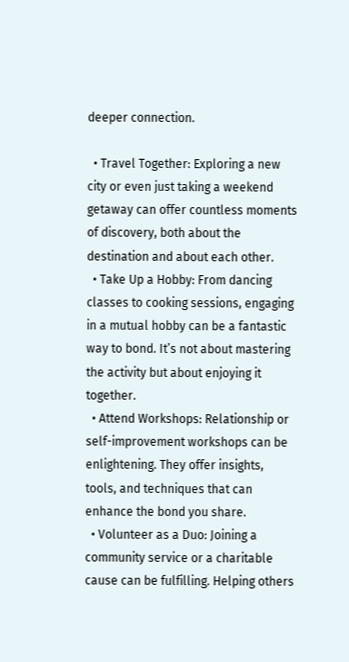deeper connection.

  • Travel Together: Exploring a new city or even just taking a weekend getaway can offer countless moments of discovery, both about the destination and about each other.
  • Take Up a Hobby: From dancing classes to cooking sessions, engaging in a mutual hobby can be a fantastic way to bond. It’s not about mastering the activity but about enjoying it together.
  • Attend Workshops: Relationship or self-improvement workshops can be enlightening. They offer insights, tools, and techniques that can enhance the bond you share.
  • Volunteer as a Duo: Joining a community service or a charitable cause can be fulfilling. Helping others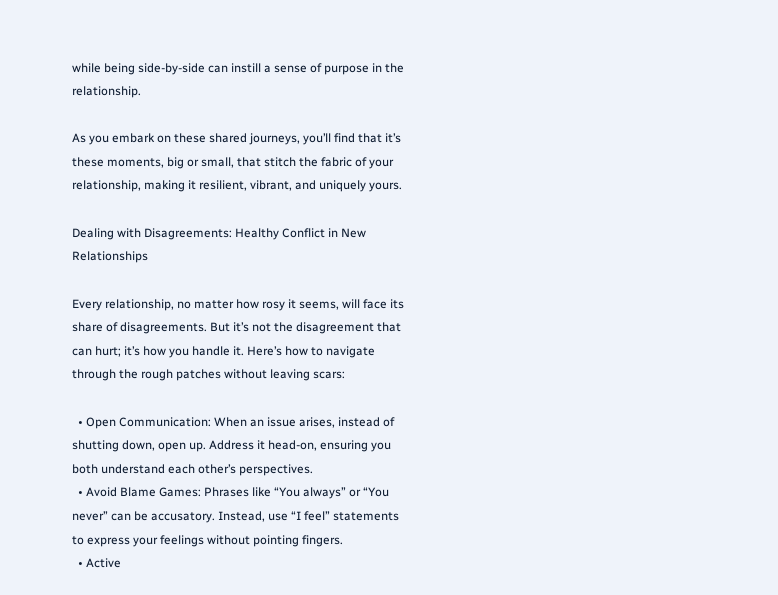while being side-by-side can instill a sense of purpose in the relationship.

As you embark on these shared journeys, you’ll find that it’s these moments, big or small, that stitch the fabric of your relationship, making it resilient, vibrant, and uniquely yours.

Dealing with Disagreements: Healthy Conflict in New Relationships

Every relationship, no matter how rosy it seems, will face its share of disagreements. But it’s not the disagreement that can hurt; it’s how you handle it. Here’s how to navigate through the rough patches without leaving scars:

  • Open Communication: When an issue arises, instead of shutting down, open up. Address it head-on, ensuring you both understand each other’s perspectives.
  • Avoid Blame Games: Phrases like “You always” or “You never” can be accusatory. Instead, use “I feel” statements to express your feelings without pointing fingers.
  • Active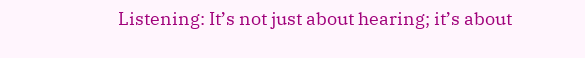Listening: It’s not just about hearing; it’s about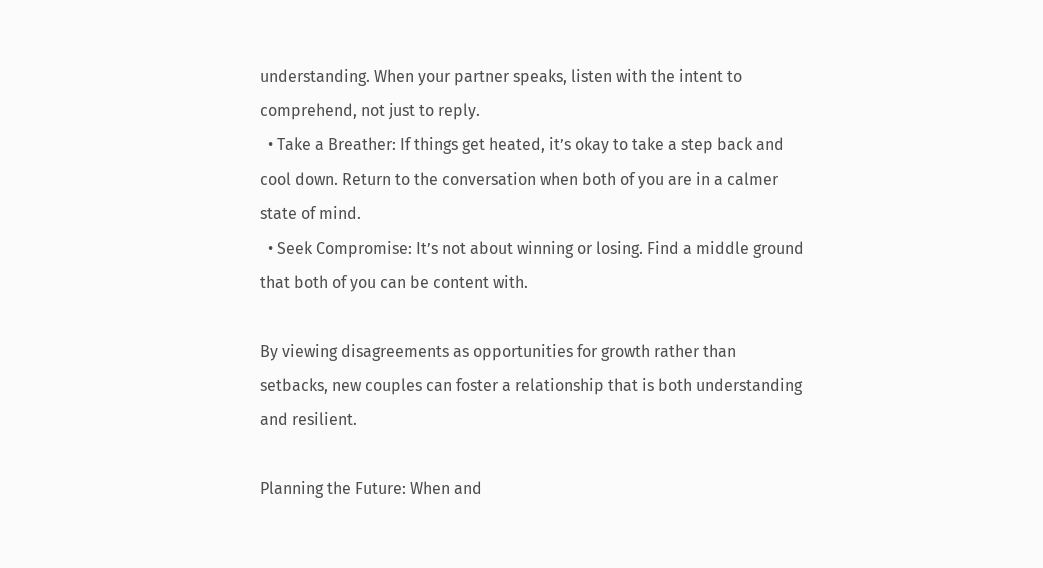understanding. When your partner speaks, listen with the intent to comprehend, not just to reply.
  • Take a Breather: If things get heated, it’s okay to take a step back and cool down. Return to the conversation when both of you are in a calmer state of mind.
  • Seek Compromise: It’s not about winning or losing. Find a middle ground that both of you can be content with.

By viewing disagreements as opportunities for growth rather than setbacks, new couples can foster a relationship that is both understanding and resilient.

Planning the Future: When and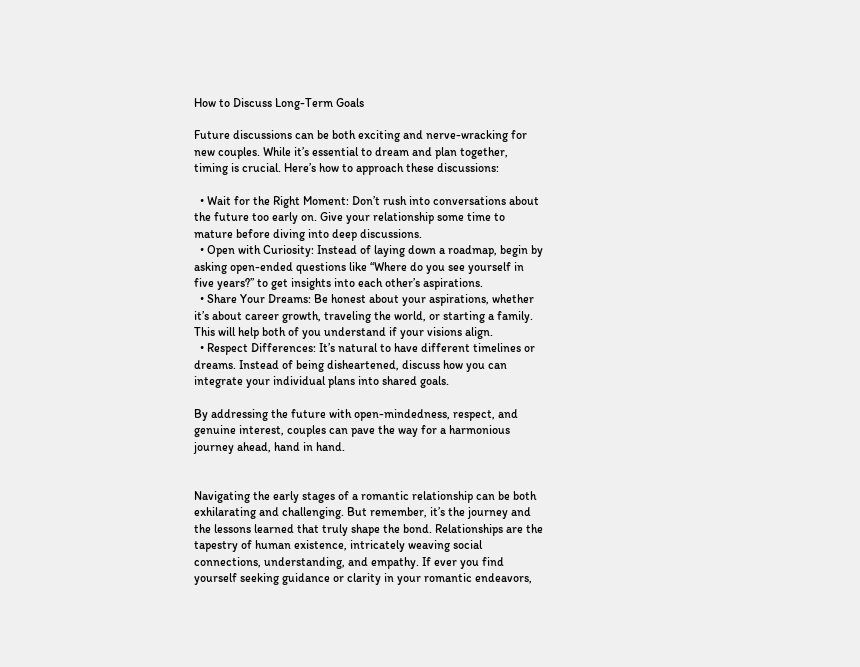How to Discuss Long-Term Goals

Future discussions can be both exciting and nerve-wracking for new couples. While it’s essential to dream and plan together, timing is crucial. Here’s how to approach these discussions:

  • Wait for the Right Moment: Don’t rush into conversations about the future too early on. Give your relationship some time to mature before diving into deep discussions.
  • Open with Curiosity: Instead of laying down a roadmap, begin by asking open-ended questions like “Where do you see yourself in five years?” to get insights into each other’s aspirations.
  • Share Your Dreams: Be honest about your aspirations, whether it’s about career growth, traveling the world, or starting a family. This will help both of you understand if your visions align.
  • Respect Differences: It’s natural to have different timelines or dreams. Instead of being disheartened, discuss how you can integrate your individual plans into shared goals.

By addressing the future with open-mindedness, respect, and genuine interest, couples can pave the way for a harmonious journey ahead, hand in hand.


Navigating the early stages of a romantic relationship can be both exhilarating and challenging. But remember, it’s the journey and the lessons learned that truly shape the bond. Relationships are the tapestry of human existence, intricately weaving social connections, understanding, and empathy. If ever you find yourself seeking guidance or clarity in your romantic endeavors,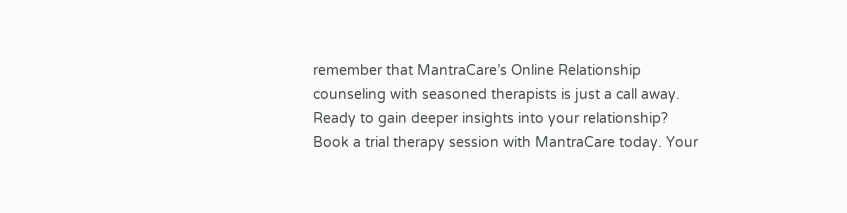remember that MantraCare’s Online Relationship counseling with seasoned therapists is just a call away. Ready to gain deeper insights into your relationship? Book a trial therapy session with MantraCare today. Your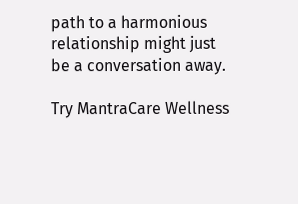path to a harmonious relationship might just be a conversation away.

Try MantraCare Wellness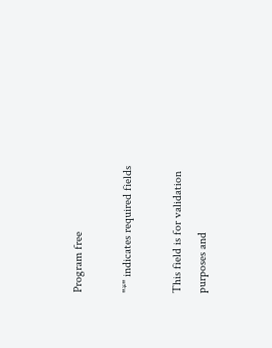Program free

"*" indicates required fields

This field is for validation purposes and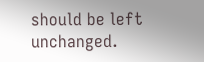should be left unchanged.